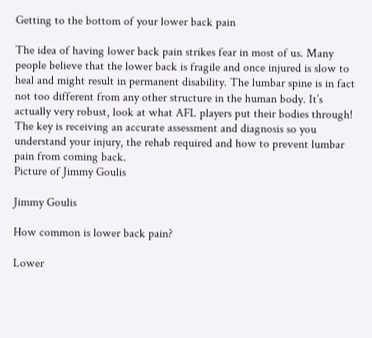Getting to the bottom of your lower back pain

The idea of having lower back pain strikes fear in most of us. Many people believe that the lower back is fragile and once injured is slow to heal and might result in permanent disability. The lumbar spine is in fact not too different from any other structure in the human body. It’s actually very robust, look at what AFL players put their bodies through! The key is receiving an accurate assessment and diagnosis so you understand your injury, the rehab required and how to prevent lumbar pain from coming back.
Picture of Jimmy Goulis

Jimmy Goulis

How common is lower back pain?

Lower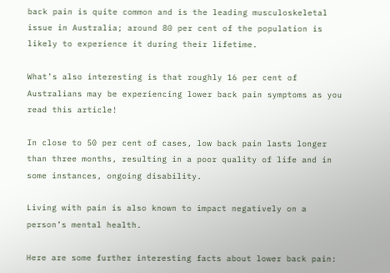back pain is quite common and is the leading musculoskeletal issue in Australia; around 80 per cent of the population is likely to experience it during their lifetime.

What’s also interesting is that roughly 16 per cent of Australians may be experiencing lower back pain symptoms as you read this article!

In close to 50 per cent of cases, low back pain lasts longer than three months, resulting in a poor quality of life and in some instances, ongoing disability.

Living with pain is also known to impact negatively on a person’s mental health.

Here are some further interesting facts about lower back pain: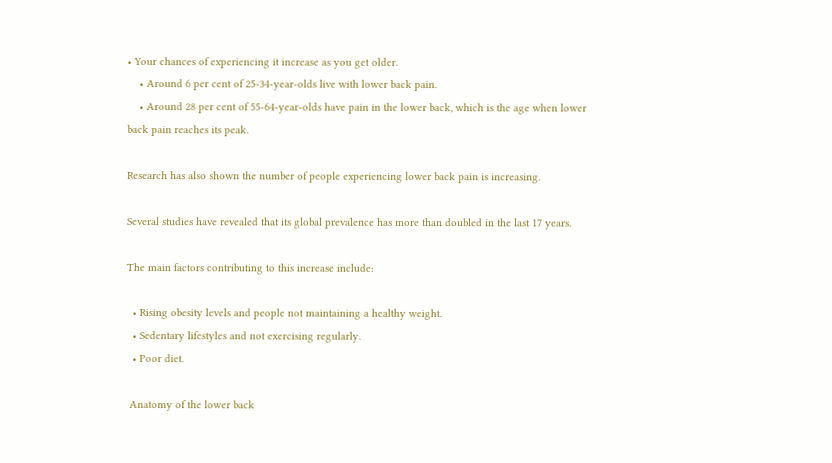• Your chances of experiencing it increase as you get older.
    • Around 6 per cent of 25-34-year-olds live with lower back pain.
    • Around 28 per cent of 55-64-year-olds have pain in the lower back, which is the age when lower back pain reaches its peak.

Research has also shown the number of people experiencing lower back pain is increasing.

Several studies have revealed that its global prevalence has more than doubled in the last 17 years.

The main factors contributing to this increase include:

  • Rising obesity levels and people not maintaining a healthy weight.
  • Sedentary lifestyles and not exercising regularly.
  • Poor diet.

 Anatomy of the lower back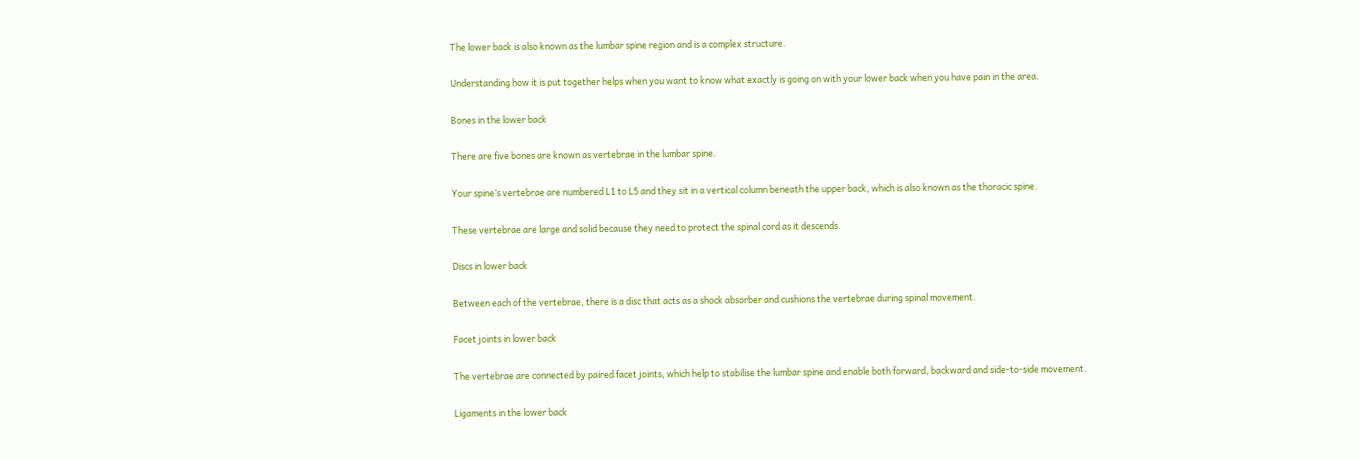The lower back is also known as the lumbar spine region and is a complex structure.

Understanding how it is put together helps when you want to know what exactly is going on with your lower back when you have pain in the area.

Bones in the lower back

There are five bones are known as vertebrae in the lumbar spine.

Your spine’s vertebrae are numbered L1 to L5 and they sit in a vertical column beneath the upper back, which is also known as the thoracic spine.

These vertebrae are large and solid because they need to protect the spinal cord as it descends.

Discs in lower back

Between each of the vertebrae, there is a disc that acts as a shock absorber and cushions the vertebrae during spinal movement.

Facet joints in lower back

The vertebrae are connected by paired facet joints, which help to stabilise the lumbar spine and enable both forward, backward and side-to-side movement.

Ligaments in the lower back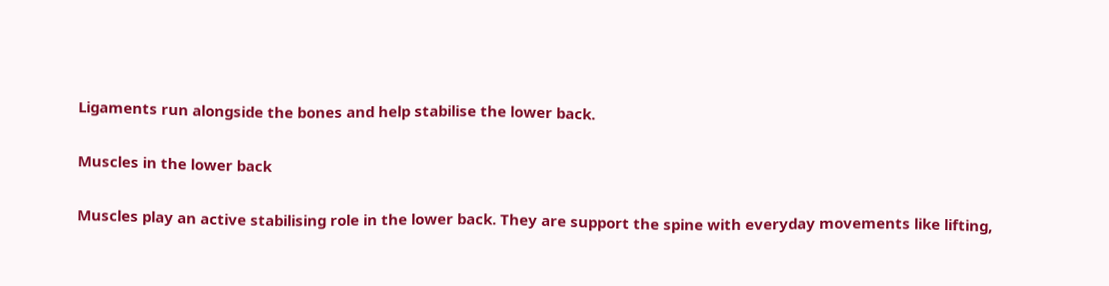Ligaments run alongside the bones and help stabilise the lower back.

Muscles in the lower back

Muscles play an active stabilising role in the lower back. They are support the spine with everyday movements like lifting,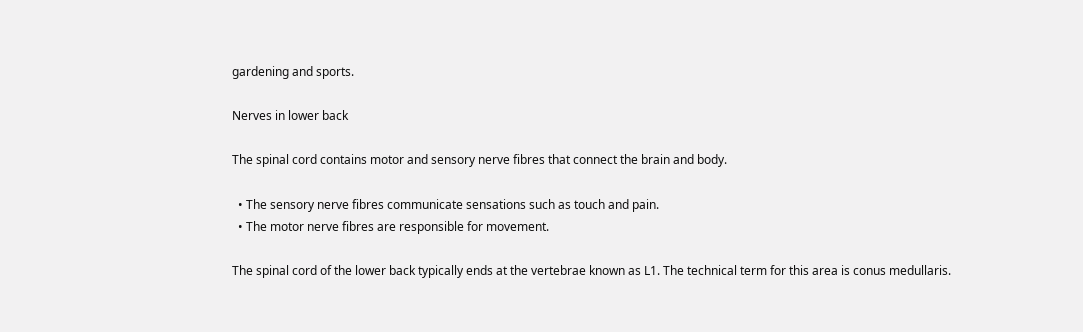gardening and sports.

Nerves in lower back

The spinal cord contains motor and sensory nerve fibres that connect the brain and body.

  • The sensory nerve fibres communicate sensations such as touch and pain.
  • The motor nerve fibres are responsible for movement.

The spinal cord of the lower back typically ends at the vertebrae known as L1. The technical term for this area is conus medullaris.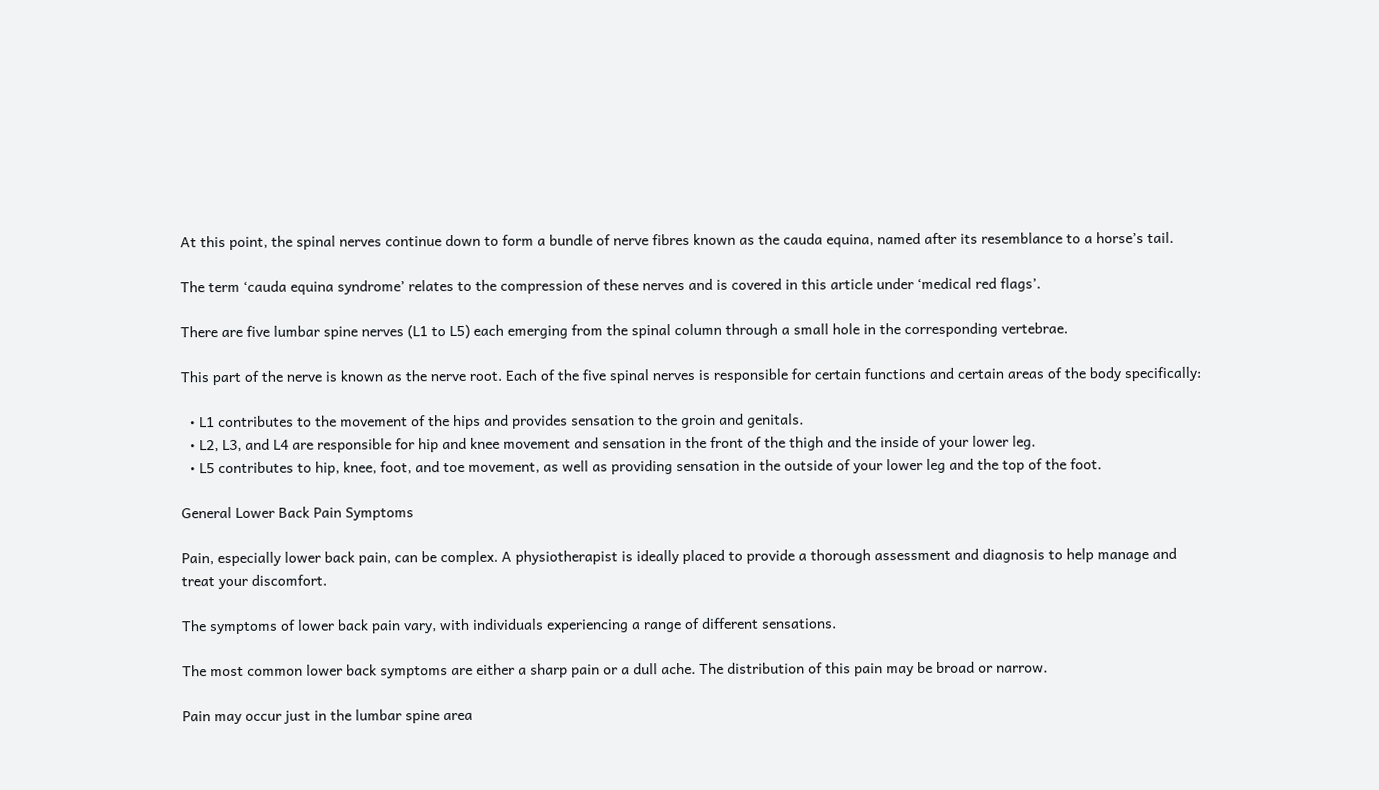At this point, the spinal nerves continue down to form a bundle of nerve fibres known as the cauda equina, named after its resemblance to a horse’s tail.

The term ‘cauda equina syndrome’ relates to the compression of these nerves and is covered in this article under ‘medical red flags’.

There are five lumbar spine nerves (L1 to L5) each emerging from the spinal column through a small hole in the corresponding vertebrae.

This part of the nerve is known as the nerve root. Each of the five spinal nerves is responsible for certain functions and certain areas of the body specifically:

  • L1 contributes to the movement of the hips and provides sensation to the groin and genitals.
  • L2, L3, and L4 are responsible for hip and knee movement and sensation in the front of the thigh and the inside of your lower leg.
  • L5 contributes to hip, knee, foot, and toe movement, as well as providing sensation in the outside of your lower leg and the top of the foot.

General Lower Back Pain Symptoms

Pain, especially lower back pain, can be complex. A physiotherapist is ideally placed to provide a thorough assessment and diagnosis to help manage and treat your discomfort.

The symptoms of lower back pain vary, with individuals experiencing a range of different sensations.

The most common lower back symptoms are either a sharp pain or a dull ache. The distribution of this pain may be broad or narrow.

Pain may occur just in the lumbar spine area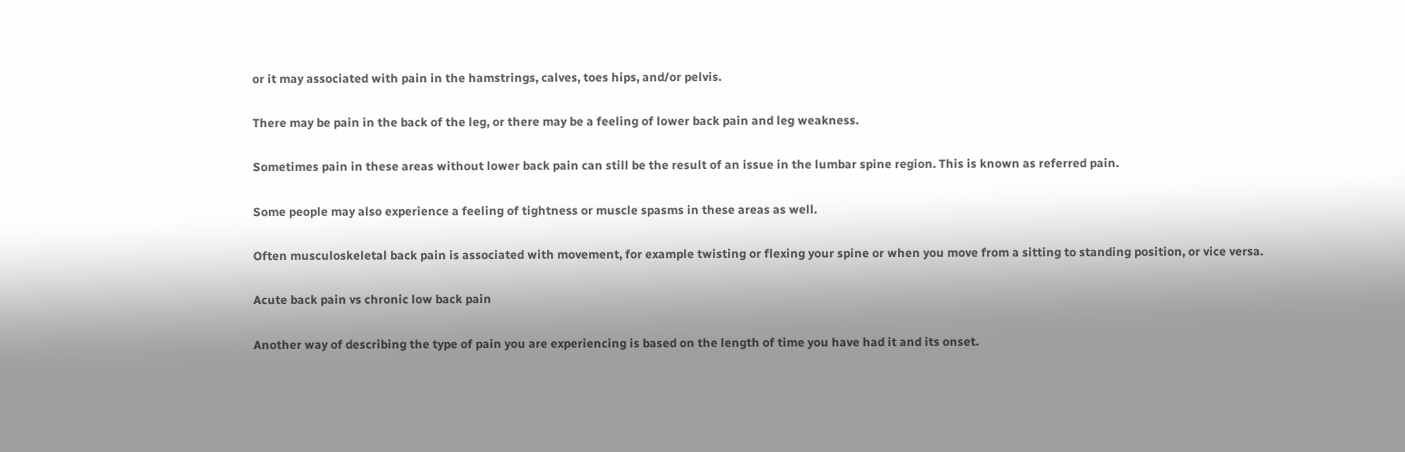or it may associated with pain in the hamstrings, calves, toes hips, and/or pelvis.

There may be pain in the back of the leg, or there may be a feeling of lower back pain and leg weakness.

Sometimes pain in these areas without lower back pain can still be the result of an issue in the lumbar spine region. This is known as referred pain.

Some people may also experience a feeling of tightness or muscle spasms in these areas as well.

Often musculoskeletal back pain is associated with movement, for example twisting or flexing your spine or when you move from a sitting to standing position, or vice versa.

Acute back pain vs chronic low back pain

Another way of describing the type of pain you are experiencing is based on the length of time you have had it and its onset.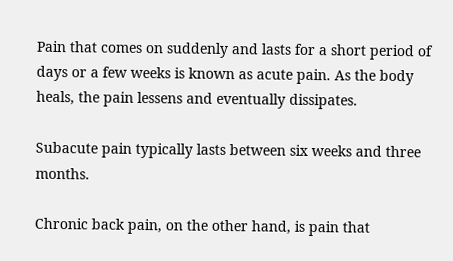Pain that comes on suddenly and lasts for a short period of days or a few weeks is known as acute pain. As the body heals, the pain lessens and eventually dissipates.

Subacute pain typically lasts between six weeks and three months.

Chronic back pain, on the other hand, is pain that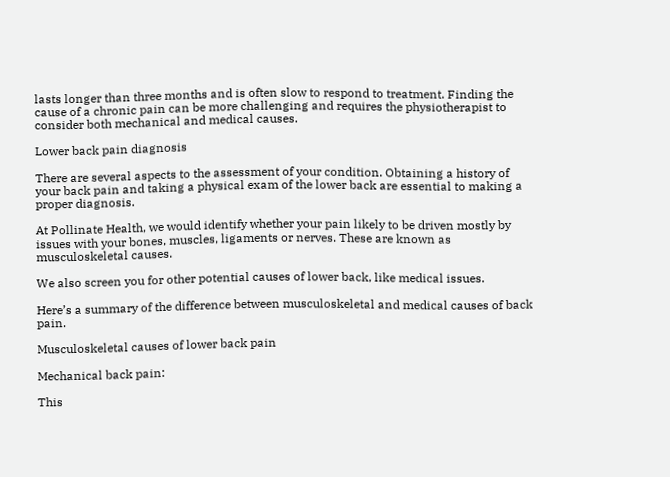lasts longer than three months and is often slow to respond to treatment. Finding the cause of a chronic pain can be more challenging and requires the physiotherapist to consider both mechanical and medical causes.

Lower back pain diagnosis

There are several aspects to the assessment of your condition. Obtaining a history of your back pain and taking a physical exam of the lower back are essential to making a proper diagnosis.

At Pollinate Health, we would identify whether your pain likely to be driven mostly by issues with your bones, muscles, ligaments or nerves. These are known as musculoskeletal causes.

We also screen you for other potential causes of lower back, like medical issues.

Here’s a summary of the difference between musculoskeletal and medical causes of back pain.

Musculoskeletal causes of lower back pain

Mechanical back pain:

This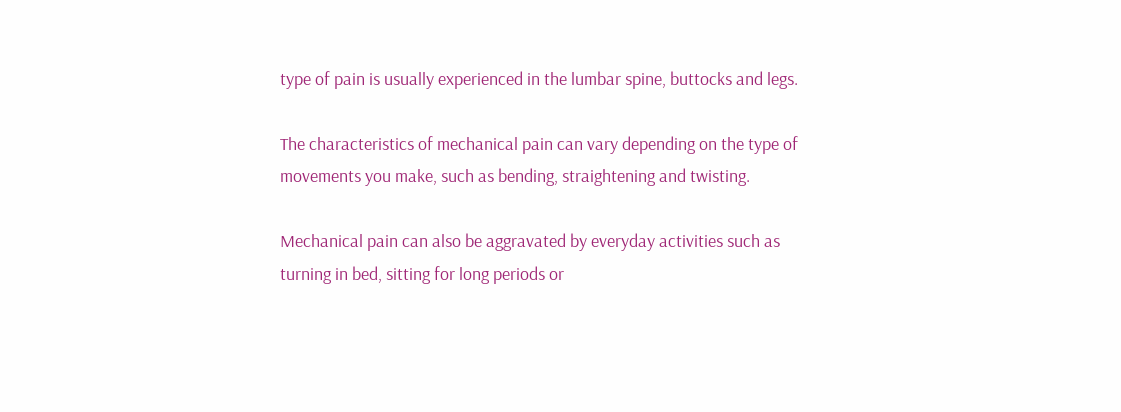type of pain is usually experienced in the lumbar spine, buttocks and legs.

The characteristics of mechanical pain can vary depending on the type of movements you make, such as bending, straightening and twisting.

Mechanical pain can also be aggravated by everyday activities such as turning in bed, sitting for long periods or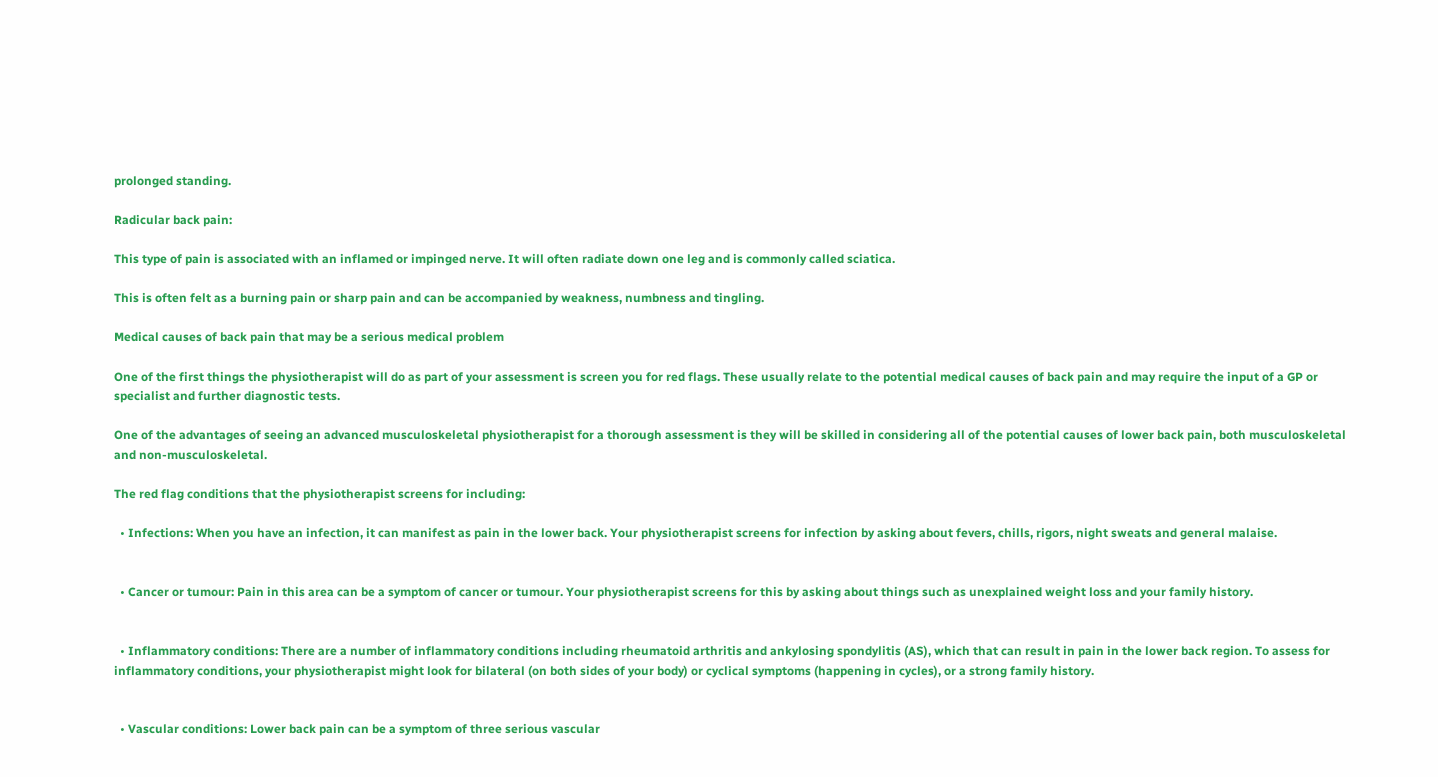prolonged standing.

Radicular back pain:

This type of pain is associated with an inflamed or impinged nerve. It will often radiate down one leg and is commonly called sciatica.

This is often felt as a burning pain or sharp pain and can be accompanied by weakness, numbness and tingling.

Medical causes of back pain that may be a serious medical problem

One of the first things the physiotherapist will do as part of your assessment is screen you for red flags. These usually relate to the potential medical causes of back pain and may require the input of a GP or specialist and further diagnostic tests.

One of the advantages of seeing an advanced musculoskeletal physiotherapist for a thorough assessment is they will be skilled in considering all of the potential causes of lower back pain, both musculoskeletal and non-musculoskeletal.

The red flag conditions that the physiotherapist screens for including:

  • Infections: When you have an infection, it can manifest as pain in the lower back. Your physiotherapist screens for infection by asking about fevers, chills, rigors, night sweats and general malaise.


  • Cancer or tumour: Pain in this area can be a symptom of cancer or tumour. Your physiotherapist screens for this by asking about things such as unexplained weight loss and your family history.


  • Inflammatory conditions: There are a number of inflammatory conditions including rheumatoid arthritis and ankylosing spondylitis (AS), which that can result in pain in the lower back region. To assess for inflammatory conditions, your physiotherapist might look for bilateral (on both sides of your body) or cyclical symptoms (happening in cycles), or a strong family history.


  • Vascular conditions: Lower back pain can be a symptom of three serious vascular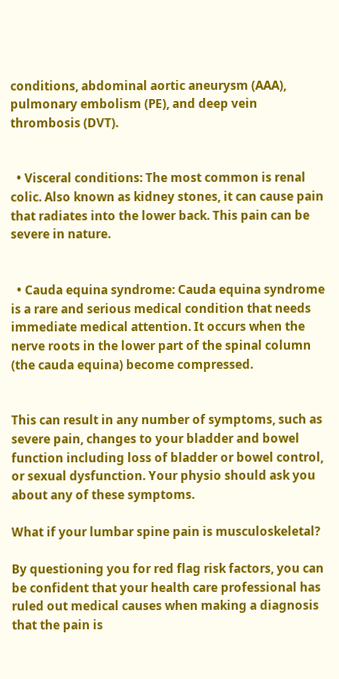conditions, abdominal aortic aneurysm (AAA), pulmonary embolism (PE), and deep vein thrombosis (DVT).


  • Visceral conditions: The most common is renal colic. Also known as kidney stones, it can cause pain that radiates into the lower back. This pain can be severe in nature.


  • Cauda equina syndrome: Cauda equina syndrome is a rare and serious medical condition that needs immediate medical attention. It occurs when the nerve roots in the lower part of the spinal column (the cauda equina) become compressed.


This can result in any number of symptoms, such as severe pain, changes to your bladder and bowel function including loss of bladder or bowel control, or sexual dysfunction. Your physio should ask you about any of these symptoms.

What if your lumbar spine pain is musculoskeletal?

By questioning you for red flag risk factors, you can be confident that your health care professional has ruled out medical causes when making a diagnosis that the pain is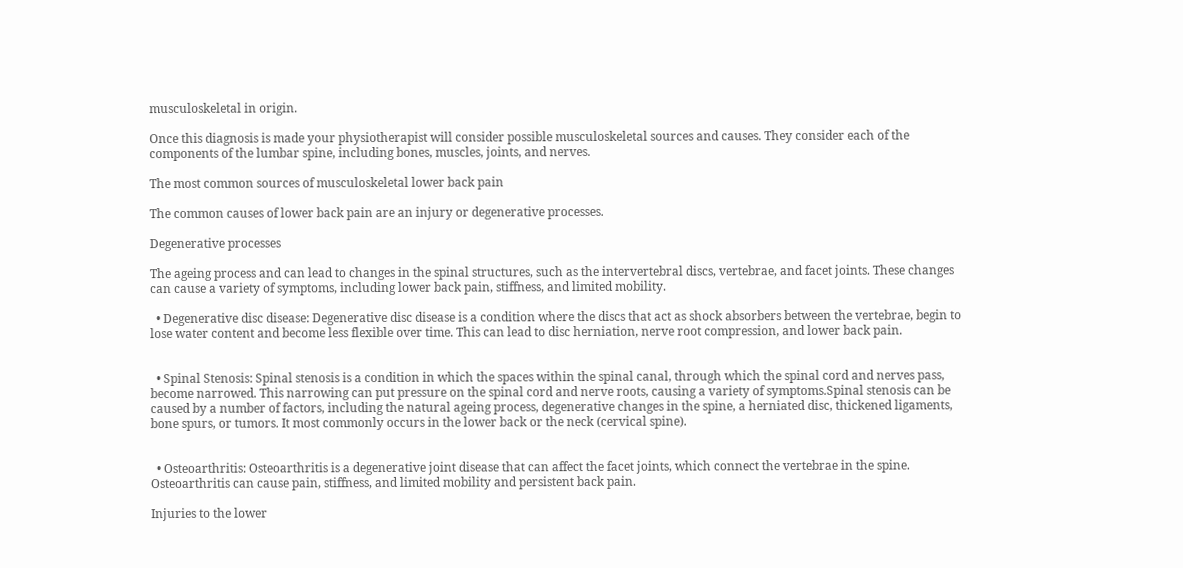musculoskeletal in origin.

Once this diagnosis is made your physiotherapist will consider possible musculoskeletal sources and causes. They consider each of the components of the lumbar spine, including bones, muscles, joints, and nerves.

The most common sources of musculoskeletal lower back pain

The common causes of lower back pain are an injury or degenerative processes.

Degenerative processes

The ageing process and can lead to changes in the spinal structures, such as the intervertebral discs, vertebrae, and facet joints. These changes can cause a variety of symptoms, including lower back pain, stiffness, and limited mobility.

  • Degenerative disc disease: Degenerative disc disease is a condition where the discs that act as shock absorbers between the vertebrae, begin to lose water content and become less flexible over time. This can lead to disc herniation, nerve root compression, and lower back pain.


  • Spinal Stenosis: Spinal stenosis is a condition in which the spaces within the spinal canal, through which the spinal cord and nerves pass, become narrowed. This narrowing can put pressure on the spinal cord and nerve roots, causing a variety of symptoms.Spinal stenosis can be caused by a number of factors, including the natural ageing process, degenerative changes in the spine, a herniated disc, thickened ligaments, bone spurs, or tumors. It most commonly occurs in the lower back or the neck (cervical spine).


  • Osteoarthritis: Osteoarthritis is a degenerative joint disease that can affect the facet joints, which connect the vertebrae in the spine. Osteoarthritis can cause pain, stiffness, and limited mobility and persistent back pain.

Injuries to the lower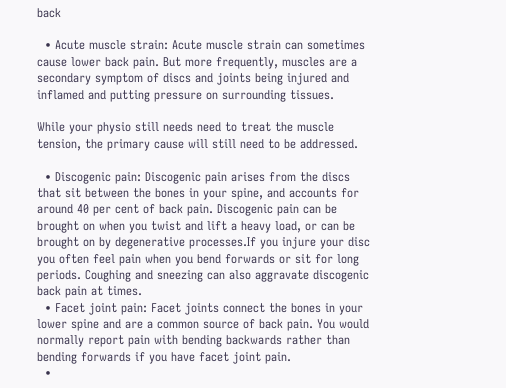back

  • Acute muscle strain: Acute muscle strain can sometimes cause lower back pain. But more frequently, muscles are a secondary symptom of discs and joints being injured and inflamed and putting pressure on surrounding tissues.

While your physio still needs need to treat the muscle tension, the primary cause will still need to be addressed.

  • Discogenic pain: Discogenic pain arises from the discs that sit between the bones in your spine, and accounts for around 40 per cent of back pain. Discogenic pain can be brought on when you twist and lift a heavy load, or can be brought on by degenerative processes.If you injure your disc you often feel pain when you bend forwards or sit for long periods. Coughing and sneezing can also aggravate discogenic back pain at times.
  • Facet joint pain: Facet joints connect the bones in your lower spine and are a common source of back pain. You would normally report pain with bending backwards rather than bending forwards if you have facet joint pain.
  •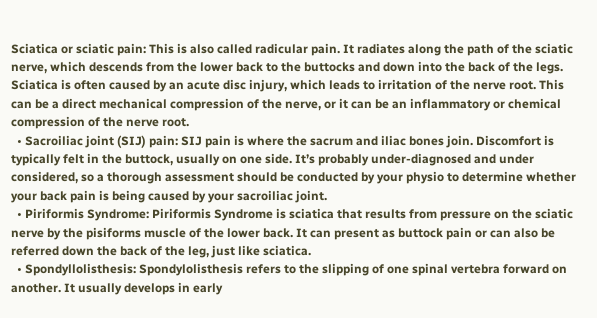Sciatica or sciatic pain: This is also called radicular pain. It radiates along the path of the sciatic nerve, which descends from the lower back to the buttocks and down into the back of the legs. Sciatica is often caused by an acute disc injury, which leads to irritation of the nerve root. This can be a direct mechanical compression of the nerve, or it can be an inflammatory or chemical compression of the nerve root.
  • Sacroiliac joint (SIJ) pain: SIJ pain is where the sacrum and iliac bones join. Discomfort is typically felt in the buttock, usually on one side. It’s probably under-diagnosed and under considered, so a thorough assessment should be conducted by your physio to determine whether your back pain is being caused by your sacroiliac joint.
  • Piriformis Syndrome: Piriformis Syndrome is sciatica that results from pressure on the sciatic nerve by the pisiforms muscle of the lower back. It can present as buttock pain or can also be referred down the back of the leg, just like sciatica.
  • Spondyllolisthesis: Spondylolisthesis refers to the slipping of one spinal vertebra forward on another. It usually develops in early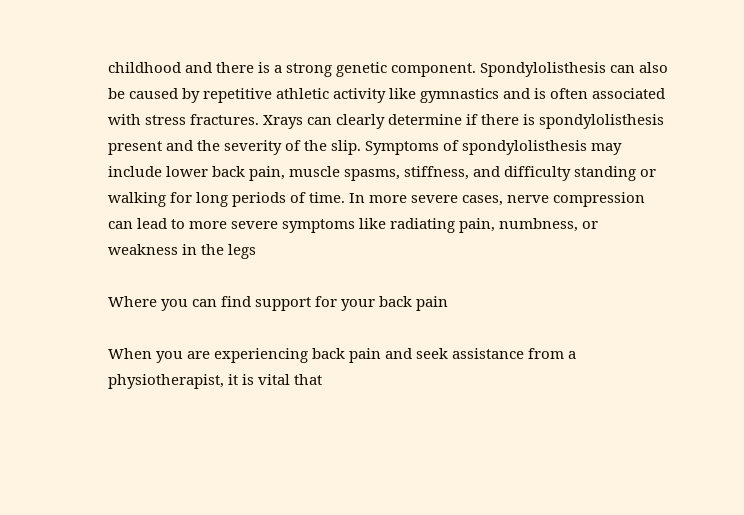childhood and there is a strong genetic component. Spondylolisthesis can also be caused by repetitive athletic activity like gymnastics and is often associated with stress fractures. Xrays can clearly determine if there is spondylolisthesis present and the severity of the slip. Symptoms of spondylolisthesis may include lower back pain, muscle spasms, stiffness, and difficulty standing or walking for long periods of time. In more severe cases, nerve compression can lead to more severe symptoms like radiating pain, numbness, or weakness in the legs

Where you can find support for your back pain

When you are experiencing back pain and seek assistance from a physiotherapist, it is vital that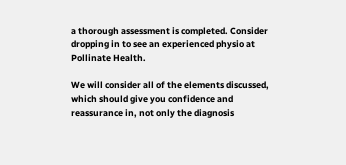a thorough assessment is completed. Consider dropping in to see an experienced physio at Pollinate Health.

We will consider all of the elements discussed, which should give you confidence and reassurance in, not only the diagnosis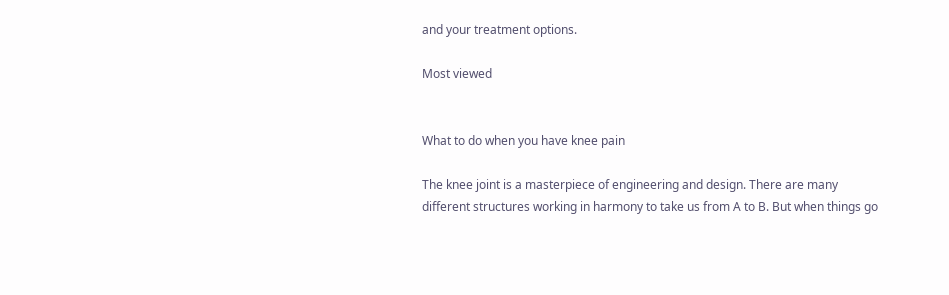and your treatment options.

Most viewed


What to do when you have knee pain

The knee joint is a masterpiece of engineering and design. There are many different structures working in harmony to take us from A to B. But when things go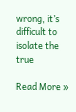wrong, it’s difficult to isolate the true

Read More »